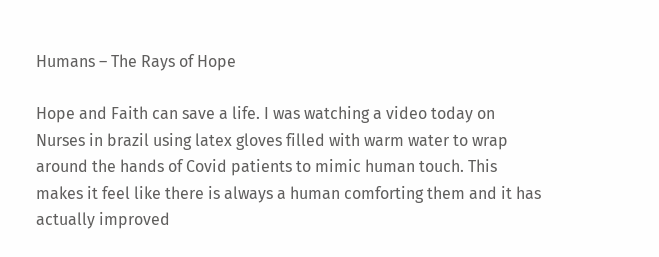Humans – The Rays of Hope

Hope and Faith can save a life. I was watching a video today on Nurses in brazil using latex gloves filled with warm water to wrap around the hands of Covid patients to mimic human touch. This makes it feel like there is always a human comforting them and it has actually improved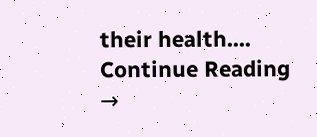their health.... Continue Reading →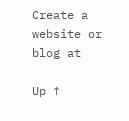Create a website or blog at

Up ↑